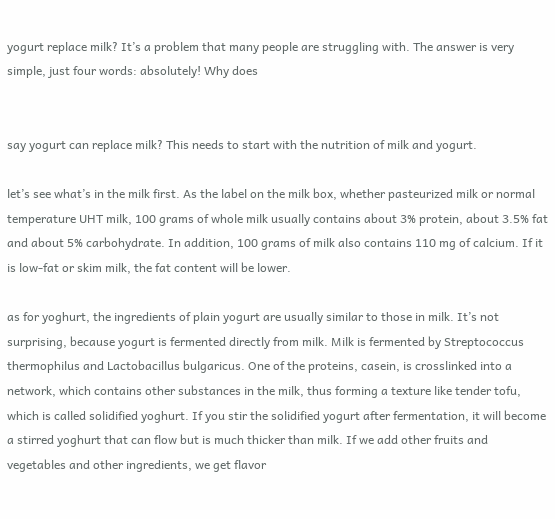yogurt replace milk? It’s a problem that many people are struggling with. The answer is very simple, just four words: absolutely! Why does


say yogurt can replace milk? This needs to start with the nutrition of milk and yogurt.

let’s see what’s in the milk first. As the label on the milk box, whether pasteurized milk or normal temperature UHT milk, 100 grams of whole milk usually contains about 3% protein, about 3.5% fat and about 5% carbohydrate. In addition, 100 grams of milk also contains 110 mg of calcium. If it is low-fat or skim milk, the fat content will be lower.

as for yoghurt, the ingredients of plain yogurt are usually similar to those in milk. It’s not surprising, because yogurt is fermented directly from milk. Milk is fermented by Streptococcus thermophilus and Lactobacillus bulgaricus. One of the proteins, casein, is crosslinked into a network, which contains other substances in the milk, thus forming a texture like tender tofu, which is called solidified yoghurt. If you stir the solidified yogurt after fermentation, it will become a stirred yoghurt that can flow but is much thicker than milk. If we add other fruits and vegetables and other ingredients, we get flavor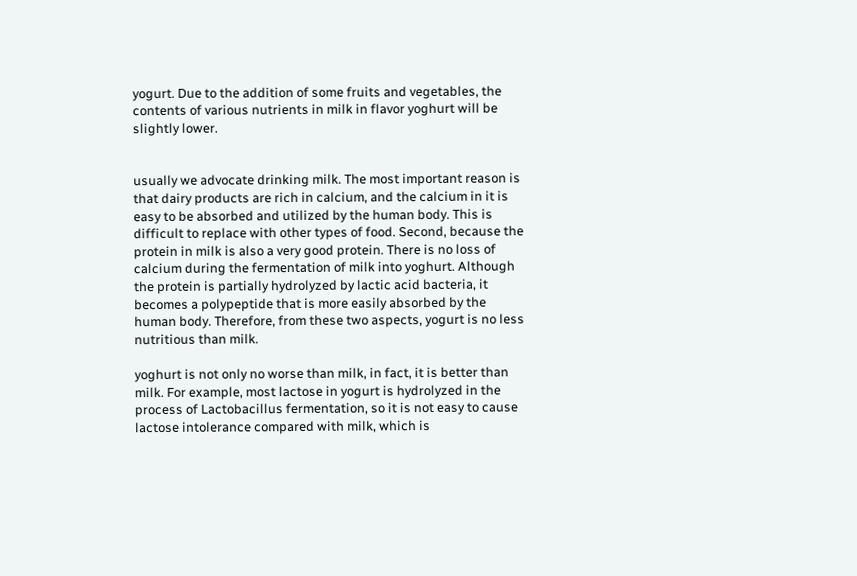yogurt. Due to the addition of some fruits and vegetables, the contents of various nutrients in milk in flavor yoghurt will be slightly lower.


usually we advocate drinking milk. The most important reason is that dairy products are rich in calcium, and the calcium in it is easy to be absorbed and utilized by the human body. This is difficult to replace with other types of food. Second, because the protein in milk is also a very good protein. There is no loss of calcium during the fermentation of milk into yoghurt. Although the protein is partially hydrolyzed by lactic acid bacteria, it becomes a polypeptide that is more easily absorbed by the human body. Therefore, from these two aspects, yogurt is no less nutritious than milk.

yoghurt is not only no worse than milk, in fact, it is better than milk. For example, most lactose in yogurt is hydrolyzed in the process of Lactobacillus fermentation, so it is not easy to cause lactose intolerance compared with milk, which is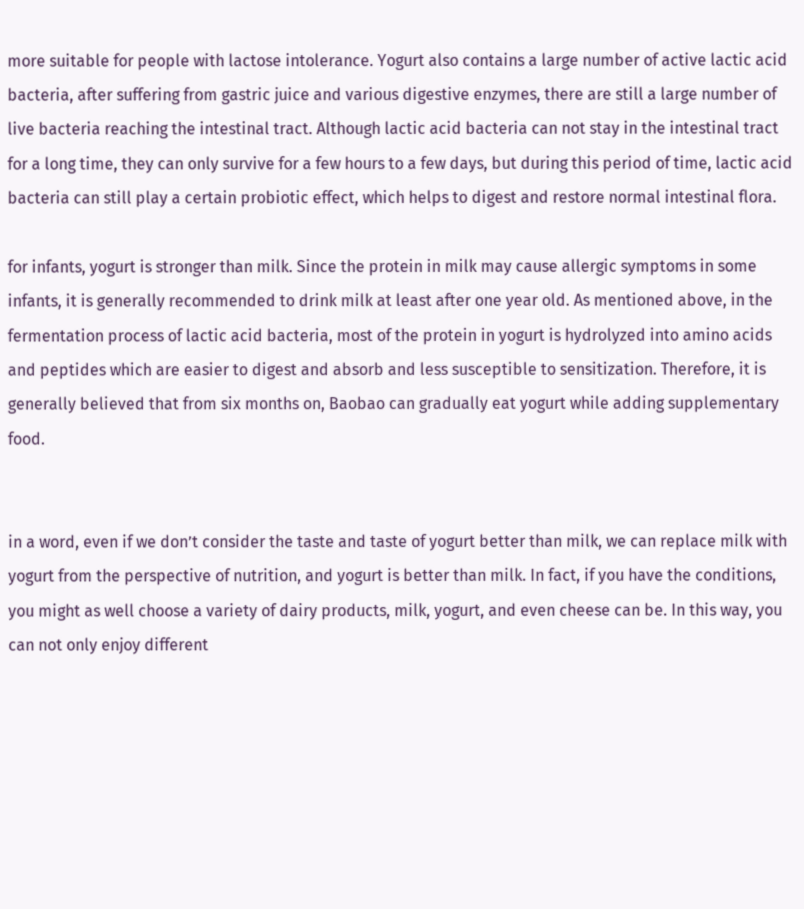more suitable for people with lactose intolerance. Yogurt also contains a large number of active lactic acid bacteria, after suffering from gastric juice and various digestive enzymes, there are still a large number of live bacteria reaching the intestinal tract. Although lactic acid bacteria can not stay in the intestinal tract for a long time, they can only survive for a few hours to a few days, but during this period of time, lactic acid bacteria can still play a certain probiotic effect, which helps to digest and restore normal intestinal flora.

for infants, yogurt is stronger than milk. Since the protein in milk may cause allergic symptoms in some infants, it is generally recommended to drink milk at least after one year old. As mentioned above, in the fermentation process of lactic acid bacteria, most of the protein in yogurt is hydrolyzed into amino acids and peptides which are easier to digest and absorb and less susceptible to sensitization. Therefore, it is generally believed that from six months on, Baobao can gradually eat yogurt while adding supplementary food.


in a word, even if we don’t consider the taste and taste of yogurt better than milk, we can replace milk with yogurt from the perspective of nutrition, and yogurt is better than milk. In fact, if you have the conditions, you might as well choose a variety of dairy products, milk, yogurt, and even cheese can be. In this way, you can not only enjoy different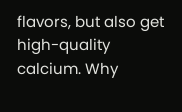flavors, but also get high-quality calcium. Why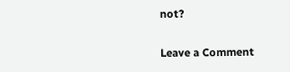not?

Leave a Comment